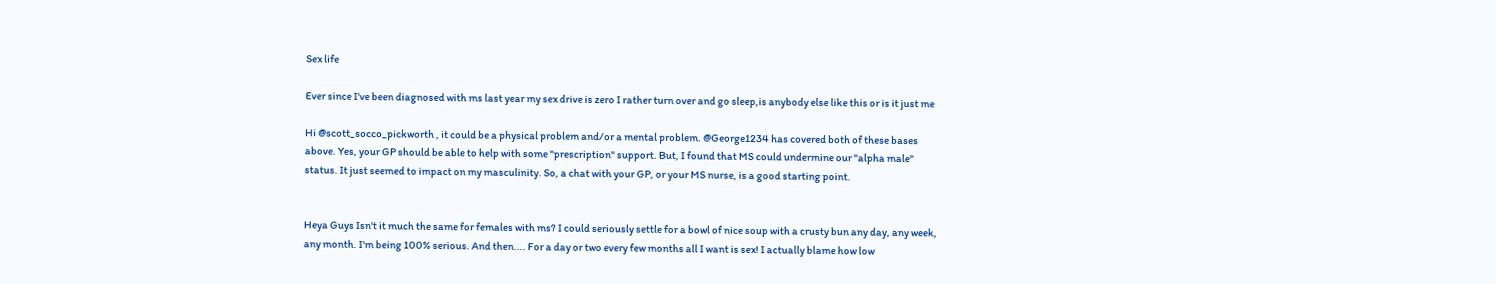Sex life

Ever since I've been diagnosed with ms last year my sex drive is zero I rather turn over and go sleep,is anybody else like this or is it just me

Hi @scott_socco_pickworth , it could be a physical problem and/or a mental problem. @George1234 has covered both of these bases above. Yes, your GP should be able to help with some "prescription" support. But, I found that MS could undermine our "alpha male" status. It just seemed to impact on my masculinity. So, a chat with your GP, or your MS nurse, is a good starting point.


Heya Guys Isn't it much the same for females with ms? I could seriously settle for a bowl of nice soup with a crusty bun any day, any week, any month. I'm being 100% serious. And then.... For a day or two every few months all I want is sex! I actually blame how low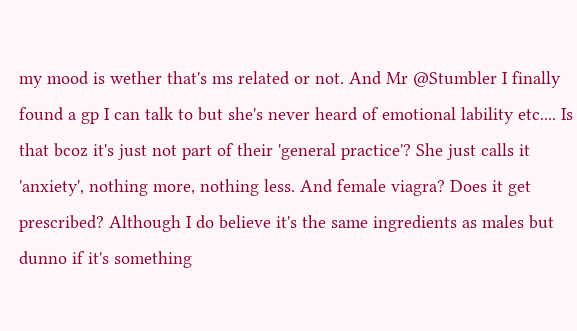my mood is wether that's ms related or not. And Mr @Stumbler I finally found a gp I can talk to but she's never heard of emotional lability etc.... Is that bcoz it's just not part of their 'general practice'? She just calls it 'anxiety', nothing more, nothing less. And female viagra? Does it get prescribed? Although I do believe it's the same ingredients as males but dunno if it's something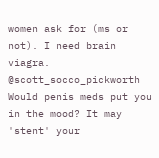women ask for (ms or not). I need brain viagra. @scott_socco_pickworth Would penis meds put you in the mood? It may 'stent' your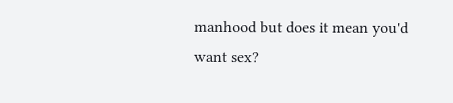manhood but does it mean you'd want sex?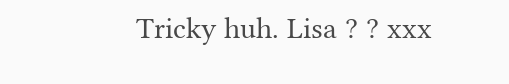Tricky huh. Lisa ? ? xxx